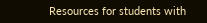Resources for students with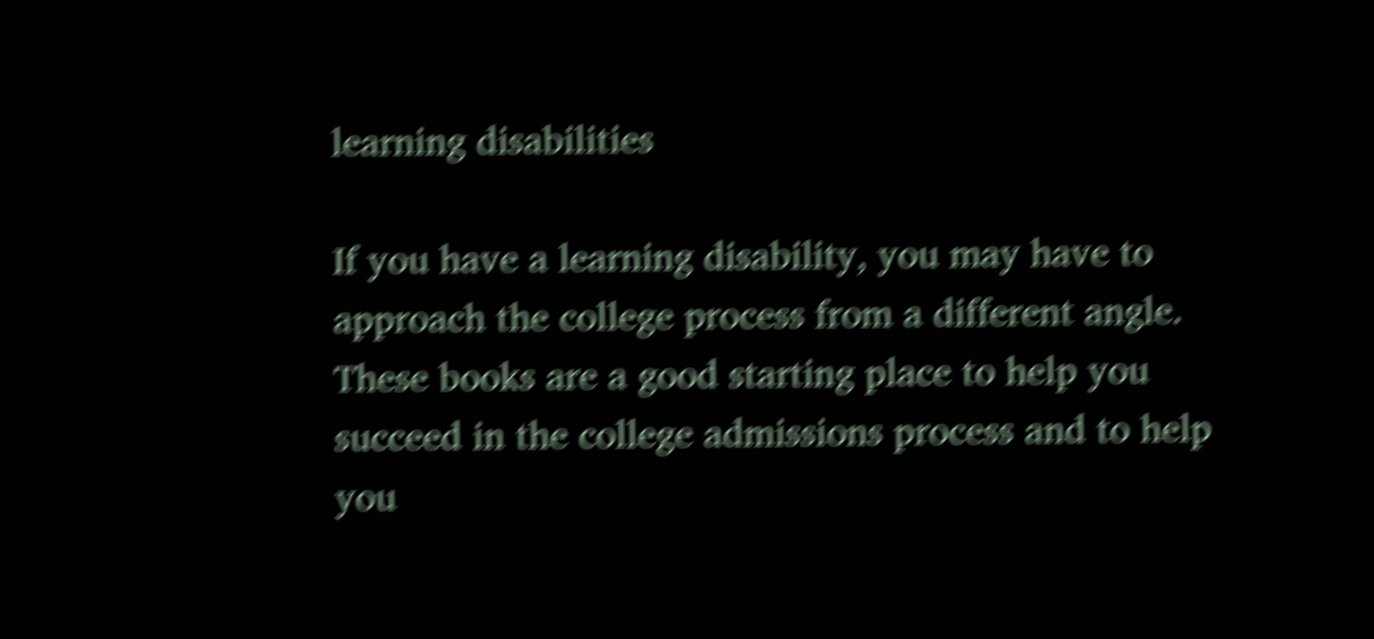learning disabilities

If you have a learning disability, you may have to approach the college process from a different angle. These books are a good starting place to help you succeed in the college admissions process and to help you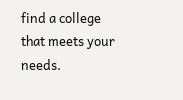find a college that meets your needs.